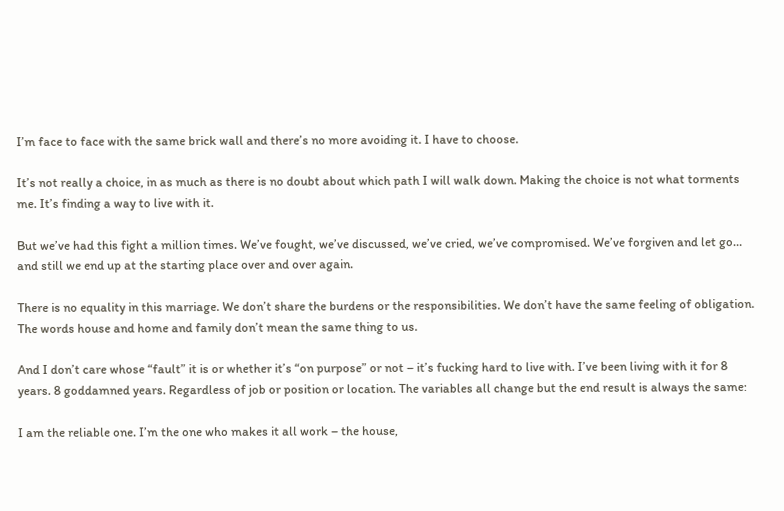I’m face to face with the same brick wall and there’s no more avoiding it. I have to choose.

It’s not really a choice, in as much as there is no doubt about which path I will walk down. Making the choice is not what torments me. It’s finding a way to live with it.

But we’ve had this fight a million times. We’ve fought, we’ve discussed, we’ve cried, we’ve compromised. We’ve forgiven and let go… and still we end up at the starting place over and over again.

There is no equality in this marriage. We don’t share the burdens or the responsibilities. We don’t have the same feeling of obligation. The words house and home and family don’t mean the same thing to us.

And I don’t care whose “fault” it is or whether it’s “on purpose” or not – it’s fucking hard to live with. I’ve been living with it for 8 years. 8 goddamned years. Regardless of job or position or location. The variables all change but the end result is always the same:

I am the reliable one. I’m the one who makes it all work – the house,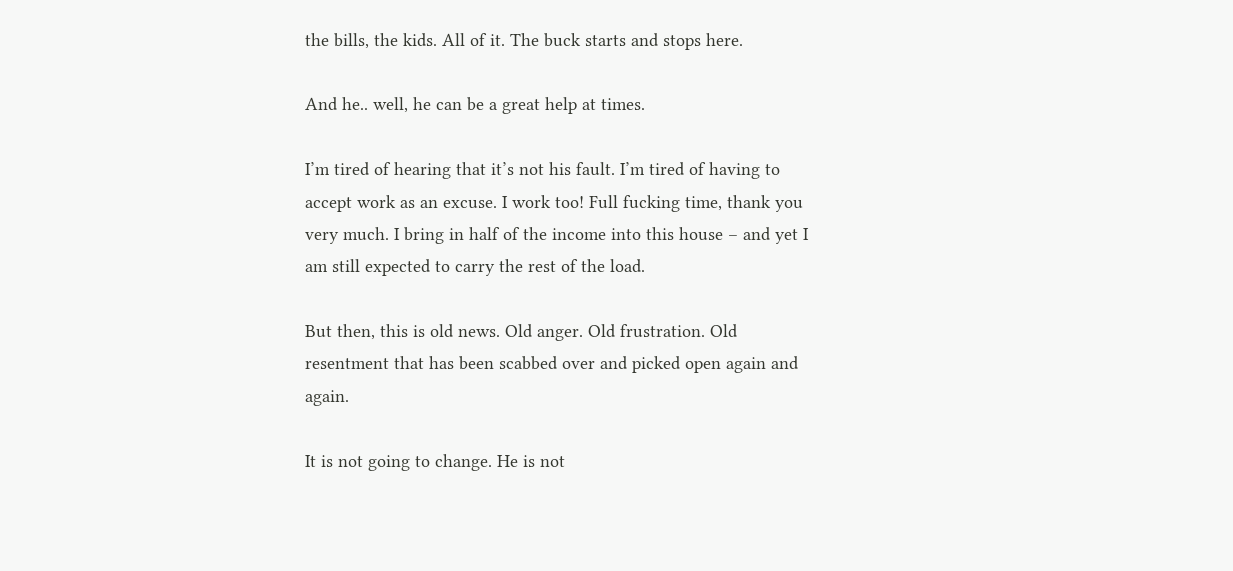the bills, the kids. All of it. The buck starts and stops here.

And he.. well, he can be a great help at times.

I’m tired of hearing that it’s not his fault. I’m tired of having to accept work as an excuse. I work too! Full fucking time, thank you very much. I bring in half of the income into this house – and yet I am still expected to carry the rest of the load.

But then, this is old news. Old anger. Old frustration. Old resentment that has been scabbed over and picked open again and again.

It is not going to change. He is not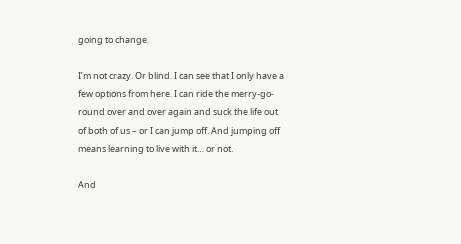going to change.

I’m not crazy. Or blind. I can see that I only have a few options from here. I can ride the merry-go-round over and over again and suck the life out of both of us – or I can jump off. And jumping off means learning to live with it… or not.

And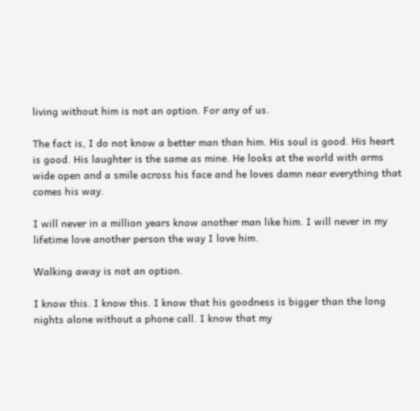living without him is not an option. For any of us.

The fact is, I do not know a better man than him. His soul is good. His heart is good. His laughter is the same as mine. He looks at the world with arms wide open and a smile across his face and he loves damn near everything that comes his way.

I will never in a million years know another man like him. I will never in my lifetime love another person the way I love him.

Walking away is not an option.

I know this. I know this. I know that his goodness is bigger than the long nights alone without a phone call. I know that my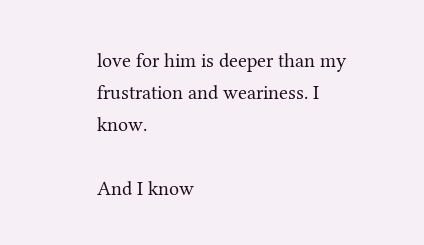love for him is deeper than my frustration and weariness. I know.

And I know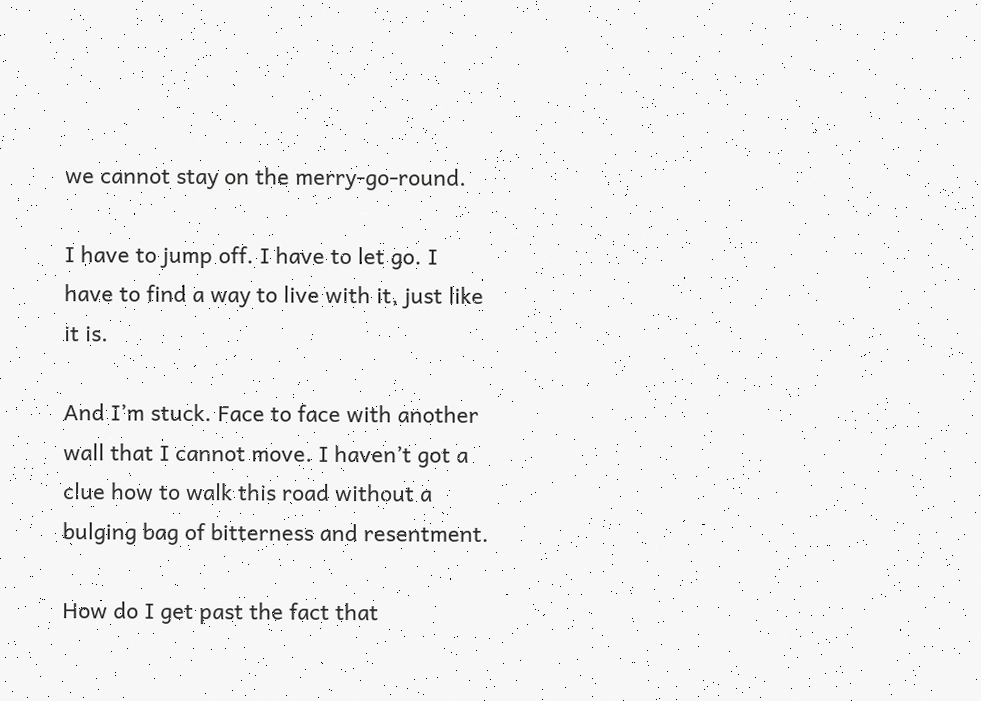we cannot stay on the merry-go-round.

I have to jump off. I have to let go. I have to find a way to live with it, just like it is.

And I’m stuck. Face to face with another wall that I cannot move. I haven’t got a clue how to walk this road without a bulging bag of bitterness and resentment.

How do I get past the fact that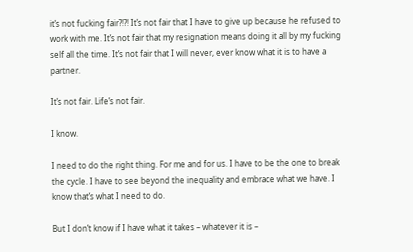it’s not fucking fair?!?! It’s not fair that I have to give up because he refused to work with me. It’s not fair that my resignation means doing it all by my fucking self all the time. It’s not fair that I will never, ever know what it is to have a partner.

It’s not fair. Life’s not fair.

I know.

I need to do the right thing. For me and for us. I have to be the one to break the cycle. I have to see beyond the inequality and embrace what we have. I know that’s what I need to do.

But I don’t know if I have what it takes – whatever it is –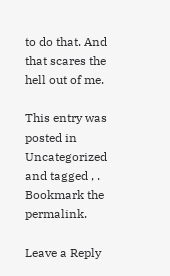to do that. And that scares the hell out of me.

This entry was posted in Uncategorized and tagged , . Bookmark the permalink.

Leave a Reply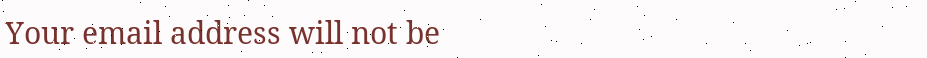Your email address will not be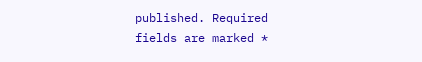published. Required fields are marked *